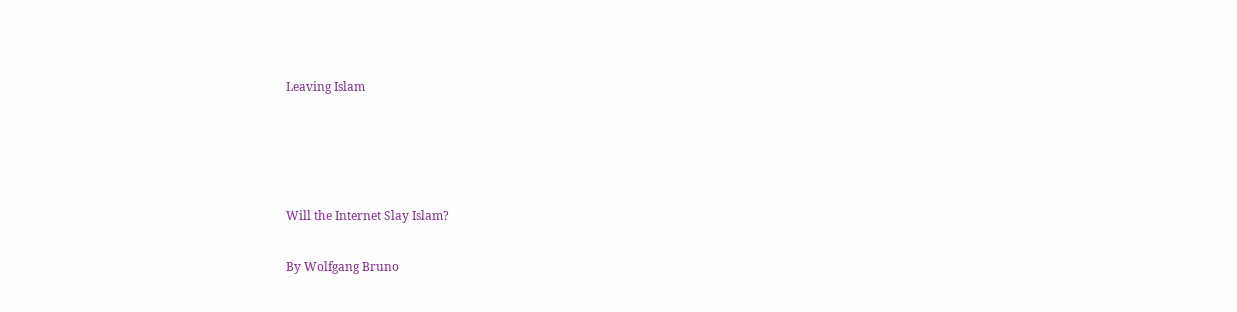Leaving Islam




Will the Internet Slay Islam?

By Wolfgang Bruno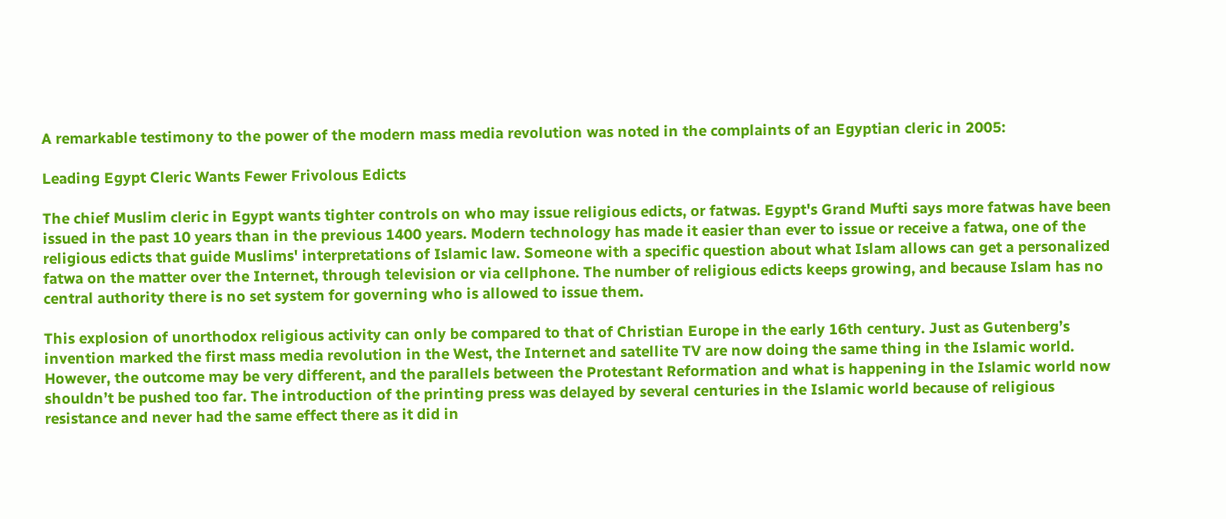A remarkable testimony to the power of the modern mass media revolution was noted in the complaints of an Egyptian cleric in 2005:

Leading Egypt Cleric Wants Fewer Frivolous Edicts

The chief Muslim cleric in Egypt wants tighter controls on who may issue religious edicts, or fatwas. Egypt's Grand Mufti says more fatwas have been issued in the past 10 years than in the previous 1400 years. Modern technology has made it easier than ever to issue or receive a fatwa, one of the religious edicts that guide Muslims' interpretations of Islamic law. Someone with a specific question about what Islam allows can get a personalized fatwa on the matter over the Internet, through television or via cellphone. The number of religious edicts keeps growing, and because Islam has no central authority there is no set system for governing who is allowed to issue them.

This explosion of unorthodox religious activity can only be compared to that of Christian Europe in the early 16th century. Just as Gutenberg’s invention marked the first mass media revolution in the West, the Internet and satellite TV are now doing the same thing in the Islamic world. However, the outcome may be very different, and the parallels between the Protestant Reformation and what is happening in the Islamic world now shouldn’t be pushed too far. The introduction of the printing press was delayed by several centuries in the Islamic world because of religious resistance and never had the same effect there as it did in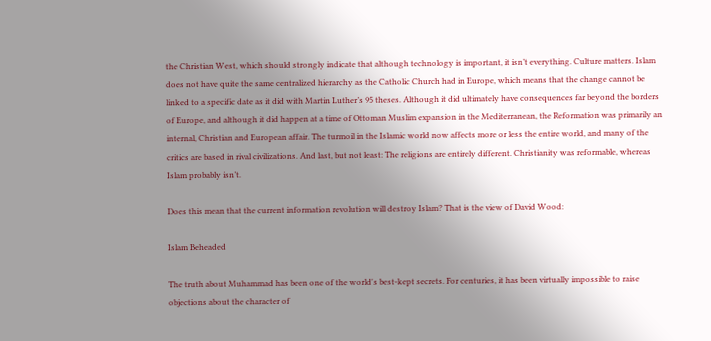the Christian West, which should strongly indicate that although technology is important, it isn’t everything. Culture matters. Islam does not have quite the same centralized hierarchy as the Catholic Church had in Europe, which means that the change cannot be linked to a specific date as it did with Martin Luther’s 95 theses. Although it did ultimately have consequences far beyond the borders of Europe, and although it did happen at a time of Ottoman Muslim expansion in the Mediterranean, the Reformation was primarily an internal, Christian and European affair. The turmoil in the Islamic world now affects more or less the entire world, and many of the critics are based in rival civilizations. And last, but not least: The religions are entirely different. Christianity was reformable, whereas Islam probably isn’t.

Does this mean that the current information revolution will destroy Islam? That is the view of David Wood:

Islam Beheaded

The truth about Muhammad has been one of the world's best-kept secrets. For centuries, it has been virtually impossible to raise objections about the character of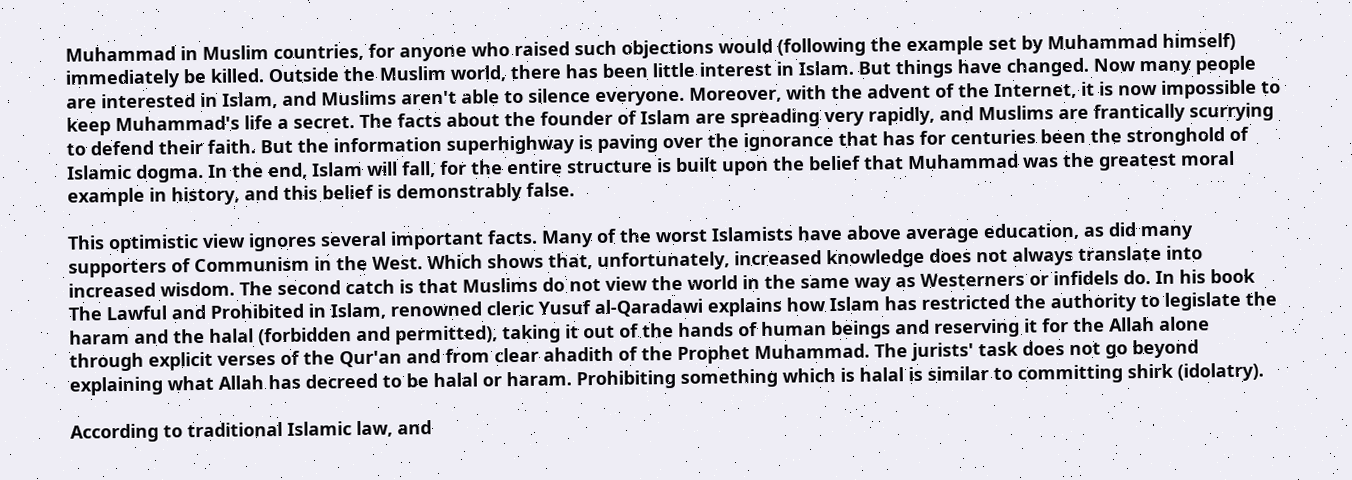Muhammad in Muslim countries, for anyone who raised such objections would (following the example set by Muhammad himself) immediately be killed. Outside the Muslim world, there has been little interest in Islam. But things have changed. Now many people are interested in Islam, and Muslims aren't able to silence everyone. Moreover, with the advent of the Internet, it is now impossible to keep Muhammad's life a secret. The facts about the founder of Islam are spreading very rapidly, and Muslims are frantically scurrying to defend their faith. But the information superhighway is paving over the ignorance that has for centuries been the stronghold of Islamic dogma. In the end, Islam will fall, for the entire structure is built upon the belief that Muhammad was the greatest moral example in history, and this belief is demonstrably false.

This optimistic view ignores several important facts. Many of the worst Islamists have above average education, as did many supporters of Communism in the West. Which shows that, unfortunately, increased knowledge does not always translate into increased wisdom. The second catch is that Muslims do not view the world in the same way as Westerners or infidels do. In his book The Lawful and Prohibited in Islam, renowned cleric Yusuf al-Qaradawi explains how Islam has restricted the authority to legislate the haram and the halal (forbidden and permitted), taking it out of the hands of human beings and reserving it for the Allah alone through explicit verses of the Qur'an and from clear ahadith of the Prophet Muhammad. The jurists' task does not go beyond explaining what Allah has decreed to be halal or haram. Prohibiting something which is halal is similar to committing shirk (idolatry).

According to traditional Islamic law, and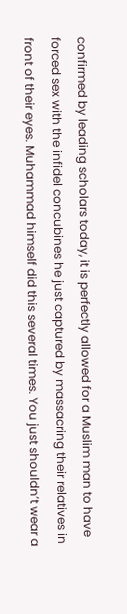confirmed by leading scholars today, it is perfectly allowed for a Muslim man to have forced sex with the infidel concubines he just captured by massacring their relatives in front of their eyes. Muhammad himself did this several times. You just shouldn’t wear a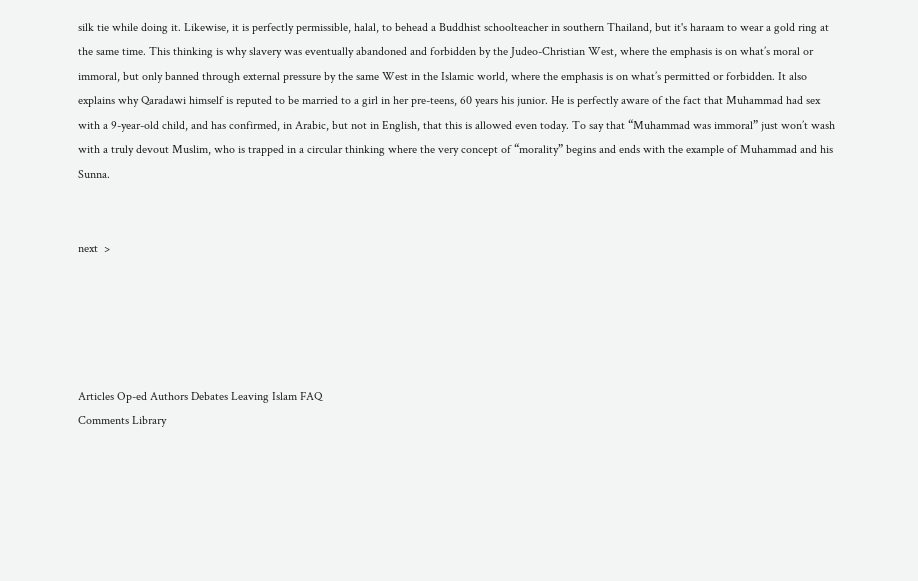silk tie while doing it. Likewise, it is perfectly permissible, halal, to behead a Buddhist schoolteacher in southern Thailand, but it's haraam to wear a gold ring at the same time. This thinking is why slavery was eventually abandoned and forbidden by the Judeo-Christian West, where the emphasis is on what’s moral or immoral, but only banned through external pressure by the same West in the Islamic world, where the emphasis is on what’s permitted or forbidden. It also explains why Qaradawi himself is reputed to be married to a girl in her pre-teens, 60 years his junior. He is perfectly aware of the fact that Muhammad had sex with a 9-year-old child, and has confirmed, in Arabic, but not in English, that this is allowed even today. To say that “Muhammad was immoral” just won’t wash with a truly devout Muslim, who is trapped in a circular thinking where the very concept of “morality” begins and ends with the example of Muhammad and his Sunna.


next  >





Articles Op-ed Authors Debates Leaving Islam FAQ
Comments Library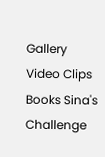Gallery Video Clips Books Sina's Challenge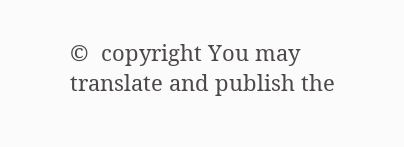©  copyright You may translate and publish the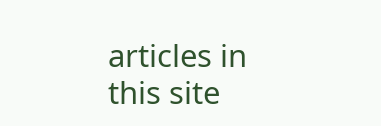articles in this site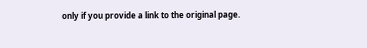only if you provide a link to the original page.